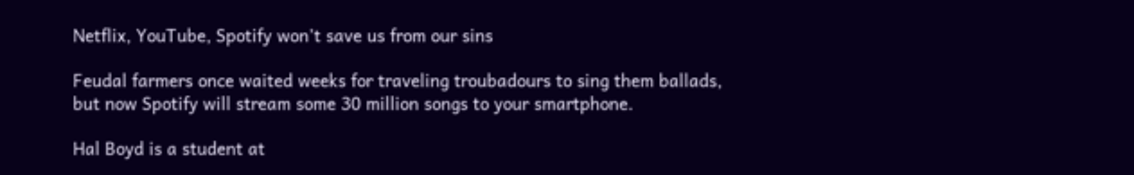Netflix, YouTube, Spotify won’t save us from our sins

Feudal farmers once waited weeks for traveling troubadours to sing them ballads, but now Spotify will stream some 30 million songs to your smartphone.

Hal Boyd is a student at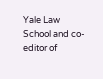Yale Law School and co-editor of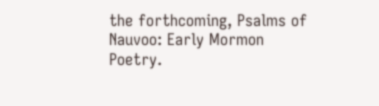the forthcoming, Psalms of Nauvoo: Early Mormon Poetry.